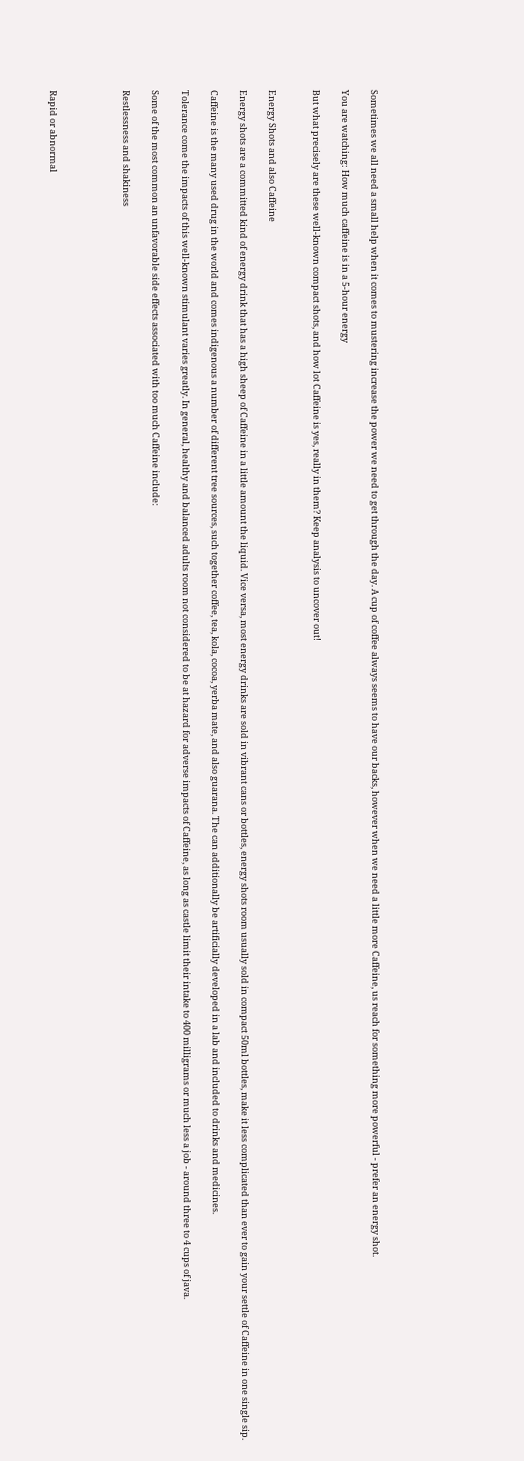Sometimes we all need a small help when it comes to mustering increase the power we need to get through the day. A cup of coffee always seems to have our backs, however when we need a little more Caffeine, us reach for something more powerful - prefer an energy shot.

You are watching: How much caffeine is in a 5-hour energy

But what precisely are these well-known compact shots, and how lot Caffeine is yes, really in them? Keep analysis to uncover out!


Energy Shots and also Caffeine

Energy shots are a committed kind of energy drink that has a high sheep of Caffeine in a little amount the liquid. Vice versa, most energy drinks are sold in vibrant cans or bottles, energy shots room usually sold in compact 50ml bottles, make it less complicated than ever to gain your settle of Caffeine in one single sip.

Caffeine is the many used drug in the world and comes indigenous a number of different tree sources, such together coffee, tea, kola, cocoa, yerba mate, and also guarana. The can additionally be artificially developed in a lab and included to drinks and medicines.

Tolerance come the impacts of this well-known stimulant varies greatly. In general, healthy and balanced adults room not considered to be at hazard for adverse impacts of Caffeine, as long as castle limit their intake to 400 milligrams or much less a job - around three to 4 cups of java.

Some of the most common an unfavorable side effects associated with too much Caffeine include:

Restlessness and shakiness




Rapid or abnormal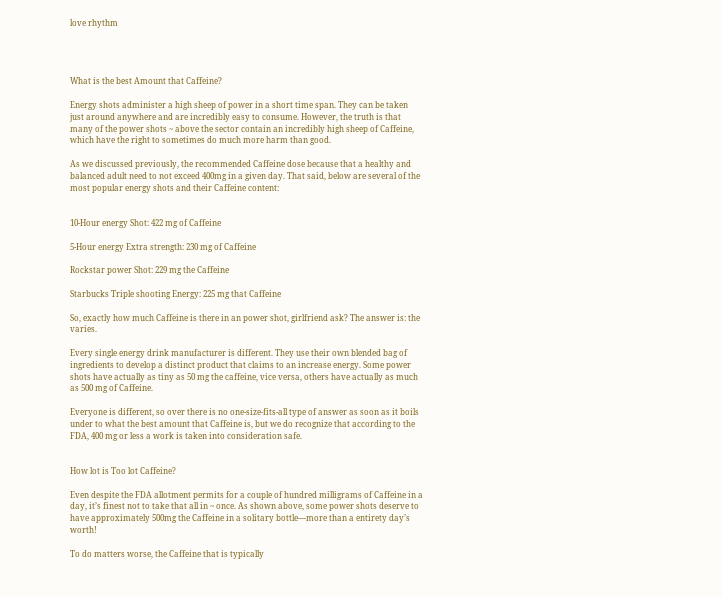love rhythm




What is the best Amount that Caffeine?

Energy shots administer a high sheep of power in a short time span. They can be taken just around anywhere and are incredibly easy to consume. However, the truth is that many of the power shots ~ above the sector contain an incredibly high sheep of Caffeine, which have the right to sometimes do much more harm than good.

As we discussed previously, the recommended Caffeine dose because that a healthy and balanced adult need to not exceed 400mg in a given day. That said, below are several of the most popular energy shots and their Caffeine content:


10-Hour energy Shot: 422 mg of Caffeine

5-Hour energy Extra strength: 230 mg of Caffeine

Rockstar power Shot: 229 mg the Caffeine

Starbucks Triple shooting Energy: 225 mg that Caffeine

So, exactly how much Caffeine is there in an power shot, girlfriend ask? The answer is: the varies.

Every single energy drink manufacturer is different. They use their own blended bag of ingredients to develop a distinct product that claims to an increase energy. Some power shots have actually as tiny as 50 mg the caffeine, vice versa, others have actually as much as 500 mg of Caffeine.

Everyone is different, so over there is no one-size-fits-all type of answer as soon as it boils under to what the best amount that Caffeine is, but we do recognize that according to the FDA, 400 mg or less a work is taken into consideration safe.


How lot is Too lot Caffeine?

Even despite the FDA allotment permits for a couple of hundred milligrams of Caffeine in a day, it’s finest not to take that all in ~ once. As shown above, some power shots deserve to have approximately 500mg the Caffeine in a solitary bottle—more than a entirety day’s worth!

To do matters worse, the Caffeine that is typically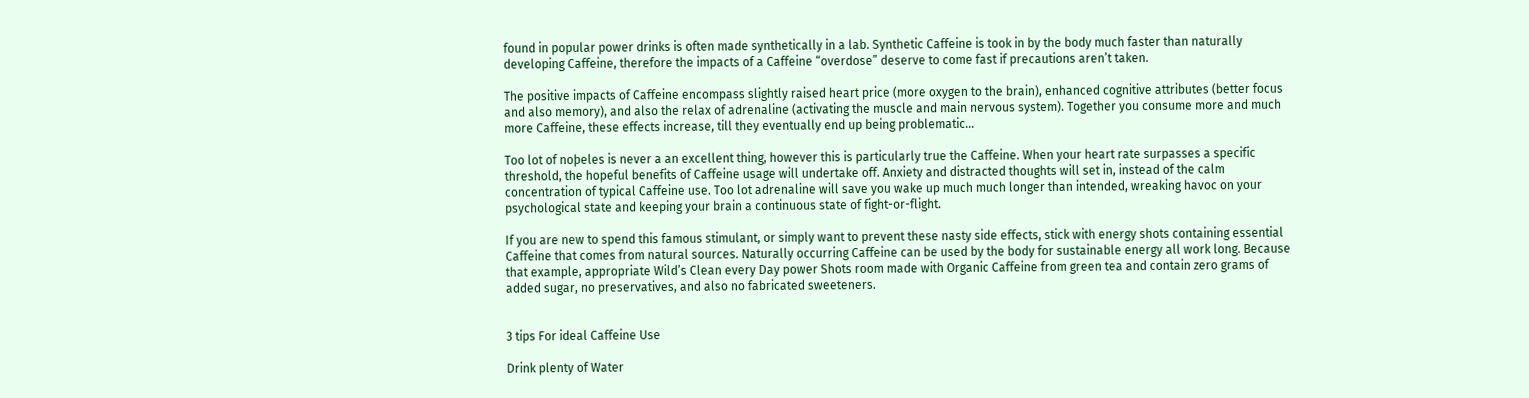found in popular power drinks is often made synthetically in a lab. Synthetic Caffeine is took in by the body much faster than naturally developing Caffeine, therefore the impacts of a Caffeine “overdose” deserve to come fast if precautions aren’t taken.

The positive impacts of Caffeine encompass slightly raised heart price (more oxygen to the brain), enhanced cognitive attributes (better focus and also memory), and also the relax of adrenaline (activating the muscle and main nervous system). Together you consume more and much more Caffeine, these effects increase, till they eventually end up being problematic…

Too lot of noþeles is never a an excellent thing, however this is particularly true the Caffeine. When your heart rate surpasses a specific threshold, the hopeful benefits of Caffeine usage will undertake off. Anxiety and distracted thoughts will set in, instead of the calm concentration of typical Caffeine use. Too lot adrenaline will save you wake up much much longer than intended, wreaking havoc on your psychological state and keeping your brain a continuous state of fight-or-flight.

If you are new to spend this famous stimulant, or simply want to prevent these nasty side effects, stick with energy shots containing essential Caffeine that comes from natural sources. Naturally occurring Caffeine can be used by the body for sustainable energy all work long. Because that example, appropriate Wild’s Clean every Day power Shots room made with Organic Caffeine from green tea and contain zero grams of added sugar, no preservatives, and also no fabricated sweeteners.


3 tips For ideal Caffeine Use

Drink plenty of Water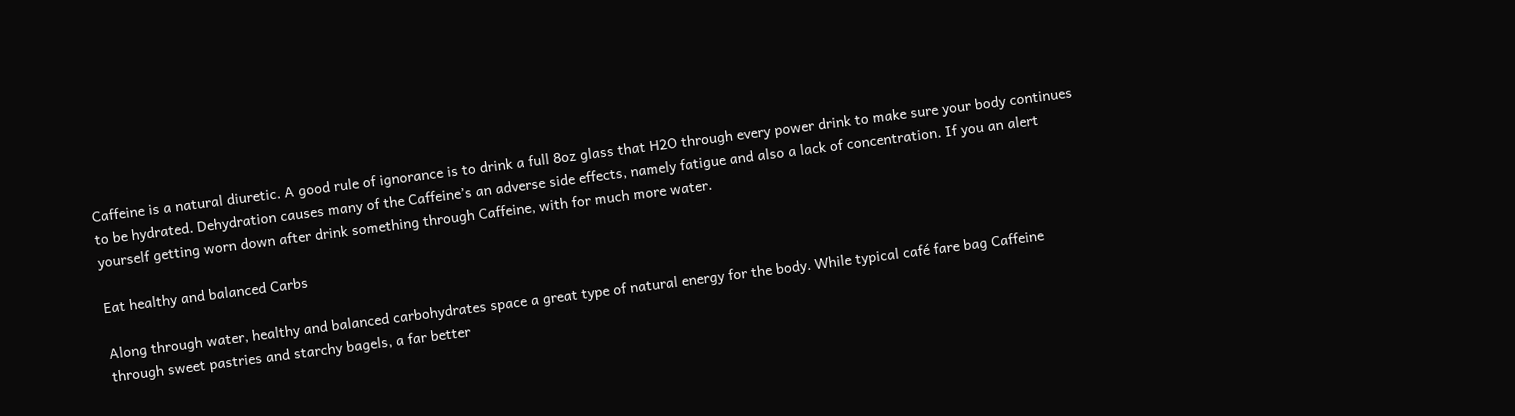Caffeine is a natural diuretic. A good rule of ignorance is to drink a full 8oz glass that H2O through every power drink to make sure your body continues to be hydrated. Dehydration causes many of the Caffeine’s an adverse side effects, namely fatigue and also a lack of concentration. If you an alert yourself getting worn down after drink something through Caffeine, with for much more water.

Eat healthy and balanced Carbs

Along through water, healthy and balanced carbohydrates space a great type of natural energy for the body. While typical café fare bag Caffeine through sweet pastries and starchy bagels, a far better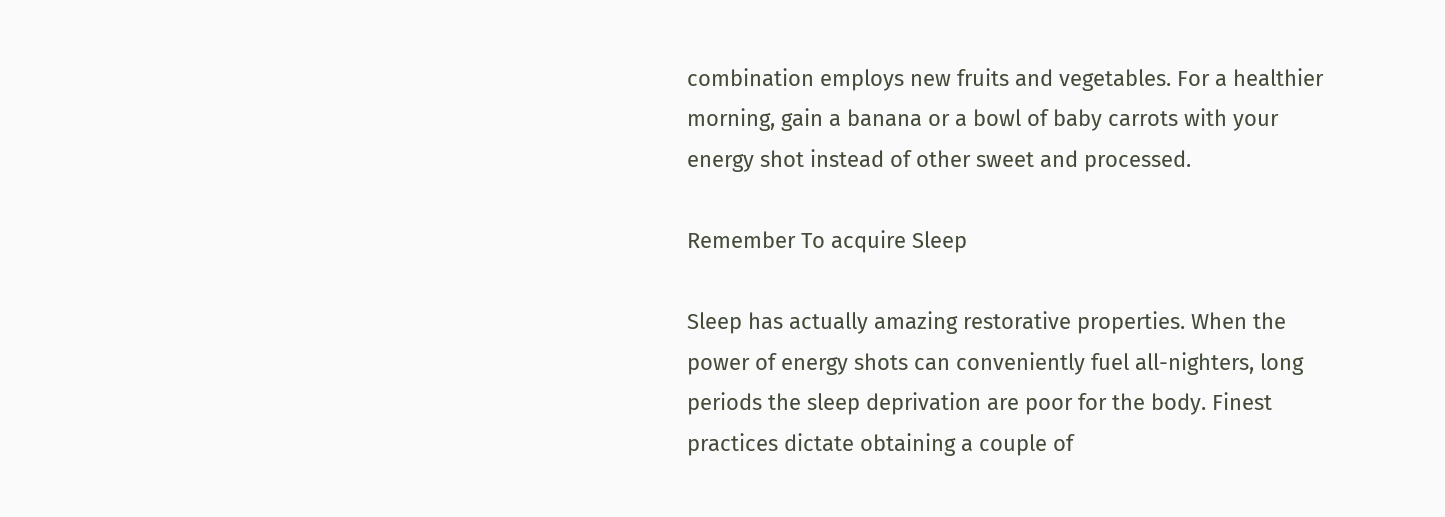combination employs new fruits and vegetables. For a healthier morning, gain a banana or a bowl of baby carrots with your energy shot instead of other sweet and processed.

Remember To acquire Sleep

Sleep has actually amazing restorative properties. When the power of energy shots can conveniently fuel all-nighters, long periods the sleep deprivation are poor for the body. Finest practices dictate obtaining a couple of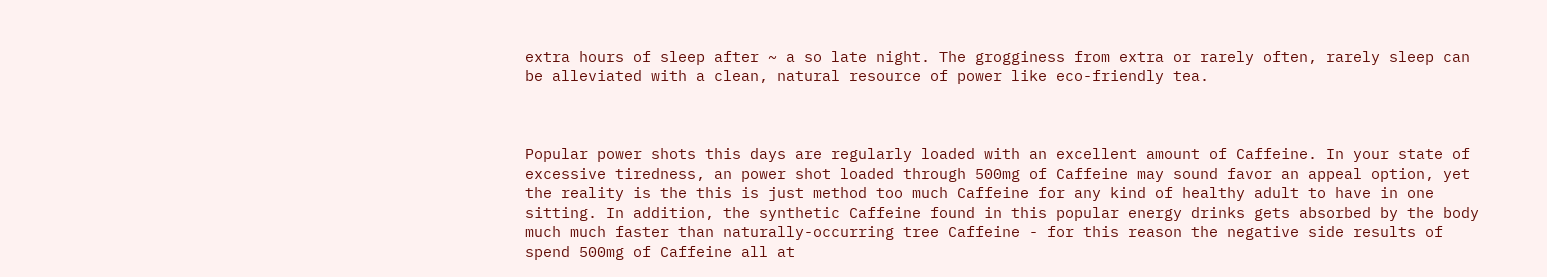extra hours of sleep after ~ a so late night. The grogginess from extra or rarely often, rarely sleep can be alleviated with a clean, natural resource of power like eco-friendly tea.



Popular power shots this days are regularly loaded with an excellent amount of Caffeine. In your state of excessive tiredness, an power shot loaded through 500mg of Caffeine may sound favor an appeal option, yet the reality is the this is just method too much Caffeine for any kind of healthy adult to have in one sitting. In addition, the synthetic Caffeine found in this popular energy drinks gets absorbed by the body much much faster than naturally-occurring tree Caffeine - for this reason the negative side results of spend 500mg of Caffeine all at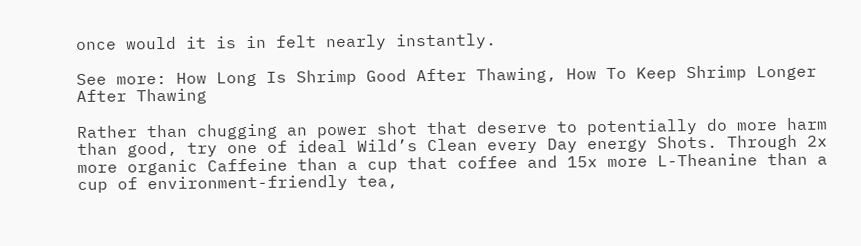once would it is in felt nearly instantly.

See more: How Long Is Shrimp Good After Thawing, How To Keep Shrimp Longer After Thawing

Rather than chugging an power shot that deserve to potentially do more harm than good, try one of ideal Wild’s Clean every Day energy Shots. Through 2x more organic Caffeine than a cup that coffee and 15x more L-Theanine than a cup of environment-friendly tea,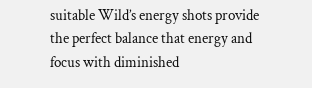suitable Wild’s energy shots provide the perfect balance that energy and focus with diminished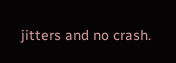jitters and no crash.